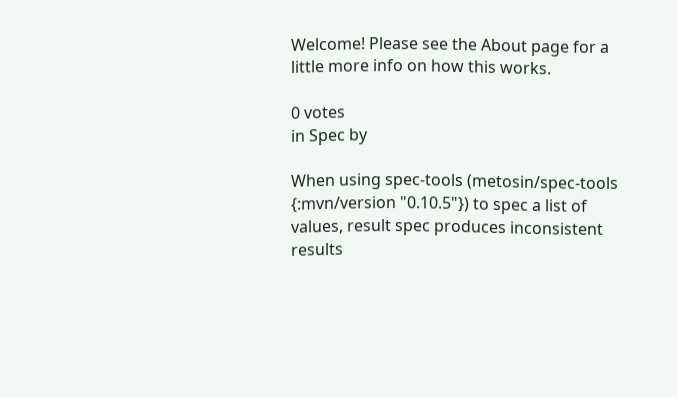Welcome! Please see the About page for a little more info on how this works.

0 votes
in Spec by

When using spec-tools (metosin/spec-tools {:mvn/version "0.10.5"}) to spec a list of values, result spec produces inconsistent results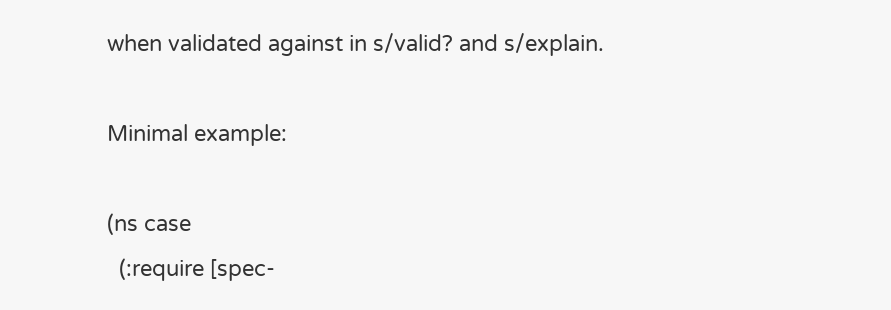when validated against in s/valid? and s/explain.

Minimal example:

(ns case
  (:require [spec-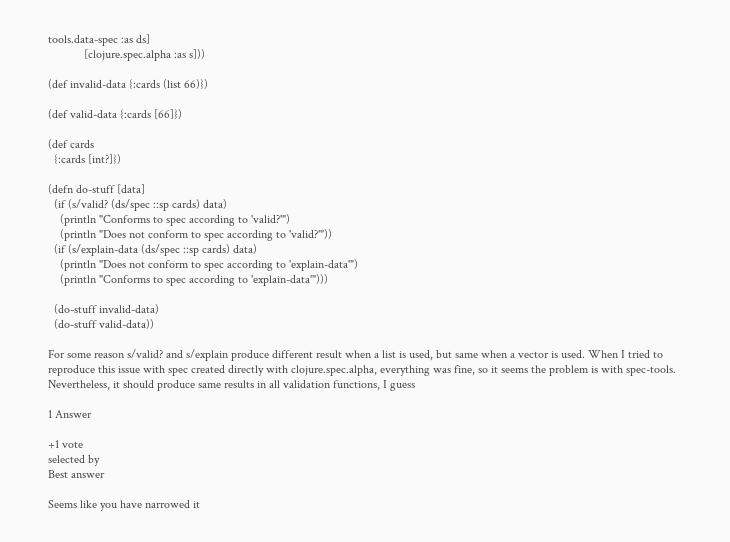tools.data-spec :as ds]
            [clojure.spec.alpha :as s]))

(def invalid-data {:cards (list 66)})

(def valid-data {:cards [66]})

(def cards
  {:cards [int?]})

(defn do-stuff [data]
  (if (s/valid? (ds/spec ::sp cards) data)
    (println "Conforms to spec according to 'valid?'")
    (println "Does not conform to spec according to 'valid?'"))
  (if (s/explain-data (ds/spec ::sp cards) data)
    (println "Does not conform to spec according to 'explain-data'")
    (println "Conforms to spec according to 'explain-data'")))

  (do-stuff invalid-data)
  (do-stuff valid-data))

For some reason s/valid? and s/explain produce different result when a list is used, but same when a vector is used. When I tried to reproduce this issue with spec created directly with clojure.spec.alpha, everything was fine, so it seems the problem is with spec-tools. Nevertheless, it should produce same results in all validation functions, I guess

1 Answer

+1 vote
selected by
Best answer

Seems like you have narrowed it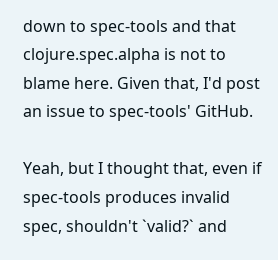down to spec-tools and that clojure.spec.alpha is not to blame here. Given that, I'd post an issue to spec-tools' GitHub.

Yeah, but I thought that, even if spec-tools produces invalid spec, shouldn't `valid?` and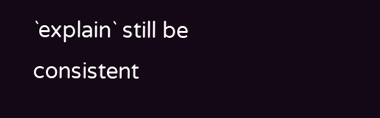`explain` still be consistent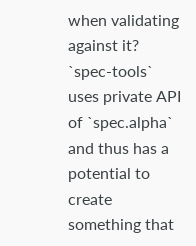when validating against it?
`spec-tools` uses private API of `spec.alpha` and thus has a potential to create something that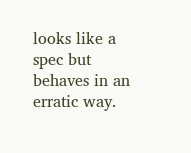looks like a spec but behaves in an erratic way.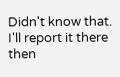Didn't know that. I'll report it there then